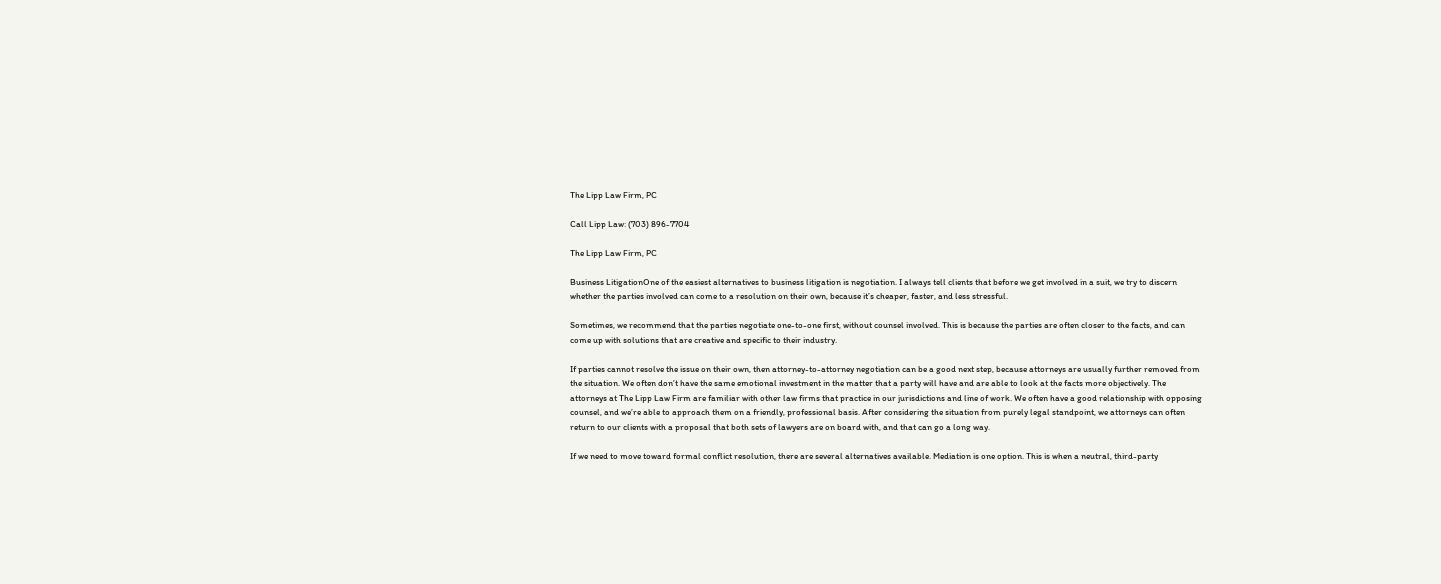The Lipp Law Firm, PC

Call Lipp Law: (703) 896-7704

The Lipp Law Firm, PC

Business LitigationOne of the easiest alternatives to business litigation is negotiation. I always tell clients that before we get involved in a suit, we try to discern whether the parties involved can come to a resolution on their own, because it’s cheaper, faster, and less stressful.

Sometimes, we recommend that the parties negotiate one-to-one first, without counsel involved. This is because the parties are often closer to the facts, and can come up with solutions that are creative and specific to their industry.

If parties cannot resolve the issue on their own, then attorney-to-attorney negotiation can be a good next step, because attorneys are usually further removed from the situation. We often don’t have the same emotional investment in the matter that a party will have and are able to look at the facts more objectively. The attorneys at The Lipp Law Firm are familiar with other law firms that practice in our jurisdictions and line of work. We often have a good relationship with opposing counsel, and we’re able to approach them on a friendly, professional basis. After considering the situation from purely legal standpoint, we attorneys can often return to our clients with a proposal that both sets of lawyers are on board with, and that can go a long way.

If we need to move toward formal conflict resolution, there are several alternatives available. Mediation is one option. This is when a neutral, third-party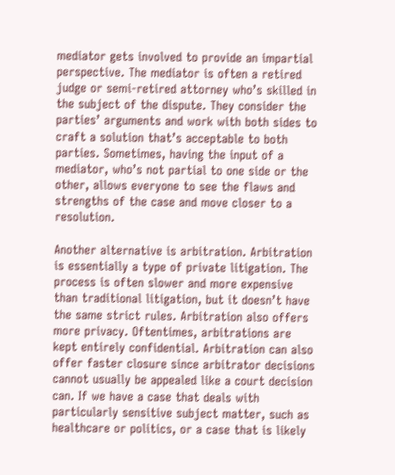mediator gets involved to provide an impartial perspective. The mediator is often a retired judge or semi-retired attorney who’s skilled in the subject of the dispute. They consider the parties’ arguments and work with both sides to craft a solution that’s acceptable to both parties. Sometimes, having the input of a mediator, who’s not partial to one side or the other, allows everyone to see the flaws and strengths of the case and move closer to a resolution.

Another alternative is arbitration. Arbitration is essentially a type of private litigation. The process is often slower and more expensive than traditional litigation, but it doesn’t have the same strict rules. Arbitration also offers more privacy. Oftentimes, arbitrations are kept entirely confidential. Arbitration can also offer faster closure since arbitrator decisions cannot usually be appealed like a court decision can. If we have a case that deals with particularly sensitive subject matter, such as healthcare or politics, or a case that is likely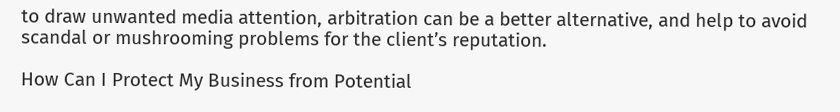to draw unwanted media attention, arbitration can be a better alternative, and help to avoid scandal or mushrooming problems for the client’s reputation.

How Can I Protect My Business from Potential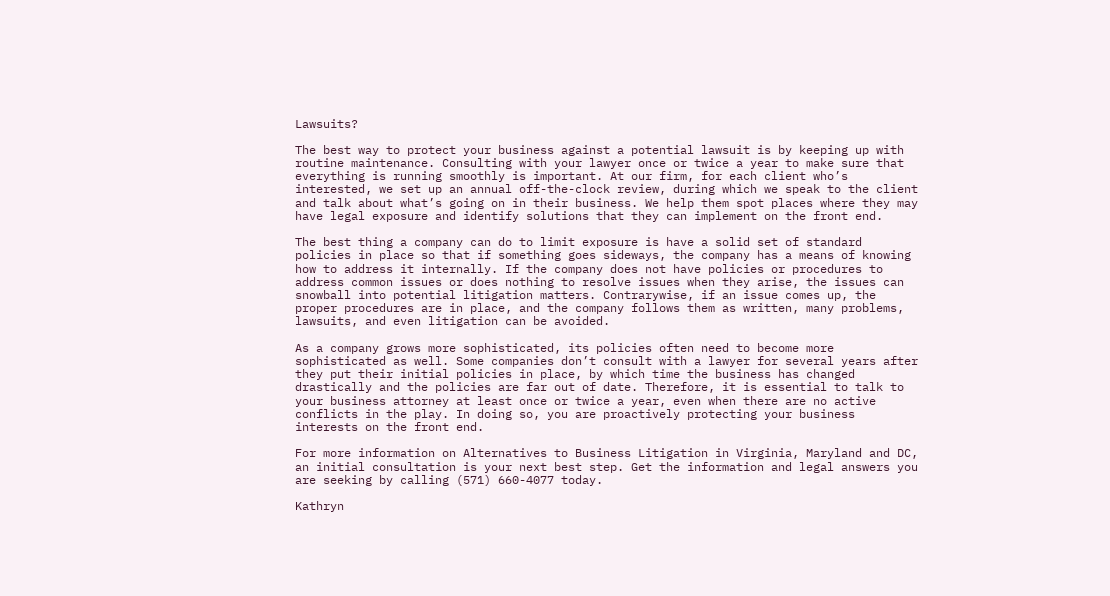Lawsuits?

The best way to protect your business against a potential lawsuit is by keeping up with routine maintenance. Consulting with your lawyer once or twice a year to make sure that everything is running smoothly is important. At our firm, for each client who’s interested, we set up an annual off-the-clock review, during which we speak to the client and talk about what’s going on in their business. We help them spot places where they may have legal exposure and identify solutions that they can implement on the front end.

The best thing a company can do to limit exposure is have a solid set of standard policies in place so that if something goes sideways, the company has a means of knowing how to address it internally. If the company does not have policies or procedures to address common issues or does nothing to resolve issues when they arise, the issues can snowball into potential litigation matters. Contrarywise, if an issue comes up, the proper procedures are in place, and the company follows them as written, many problems, lawsuits, and even litigation can be avoided.

As a company grows more sophisticated, its policies often need to become more sophisticated as well. Some companies don’t consult with a lawyer for several years after they put their initial policies in place, by which time the business has changed drastically and the policies are far out of date. Therefore, it is essential to talk to your business attorney at least once or twice a year, even when there are no active conflicts in the play. In doing so, you are proactively protecting your business interests on the front end.

For more information on Alternatives to Business Litigation in Virginia, Maryland and DC, an initial consultation is your next best step. Get the information and legal answers you are seeking by calling (571) 660-4077 today.

Kathryn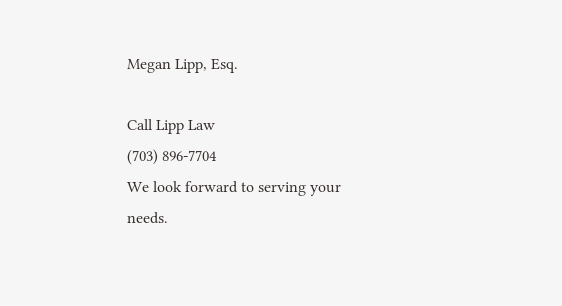Megan Lipp, Esq.

Call Lipp Law
(703) 896-7704
We look forward to serving your needs.